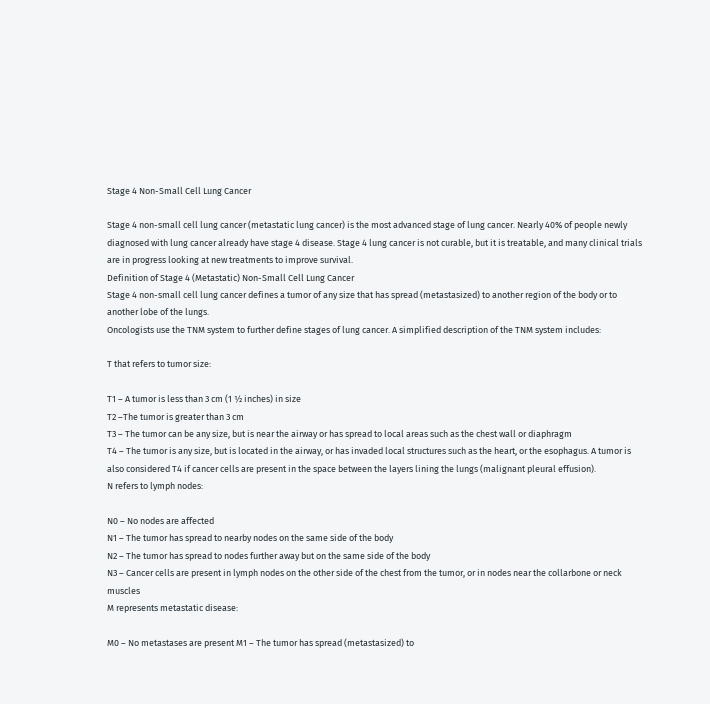Stage 4 Non-Small Cell Lung Cancer

Stage 4 non-small cell lung cancer (metastatic lung cancer) is the most advanced stage of lung cancer. Nearly 40% of people newly diagnosed with lung cancer already have stage 4 disease. Stage 4 lung cancer is not curable, but it is treatable, and many clinical trials are in progress looking at new treatments to improve survival.
Definition of Stage 4 (Metastatic) Non-Small Cell Lung Cancer
Stage 4 non-small cell lung cancer defines a tumor of any size that has spread (metastasized) to another region of the body or to another lobe of the lungs.
Oncologists use the TNM system to further define stages of lung cancer. A simplified description of the TNM system includes:

T that refers to tumor size:

T1 – A tumor is less than 3 cm (1 ½ inches) in size
T2 –The tumor is greater than 3 cm
T3 – The tumor can be any size, but is near the airway or has spread to local areas such as the chest wall or diaphragm
T4 – The tumor is any size, but is located in the airway, or has invaded local structures such as the heart, or the esophagus. A tumor is also considered T4 if cancer cells are present in the space between the layers lining the lungs (malignant pleural effusion).
N refers to lymph nodes:

N0 – No nodes are affected
N1 – The tumor has spread to nearby nodes on the same side of the body
N2 – The tumor has spread to nodes further away but on the same side of the body
N3 – Cancer cells are present in lymph nodes on the other side of the chest from the tumor, or in nodes near the collarbone or neck muscles
M represents metastatic disease:

M0 – No metastases are present M1 – The tumor has spread (metastasized) to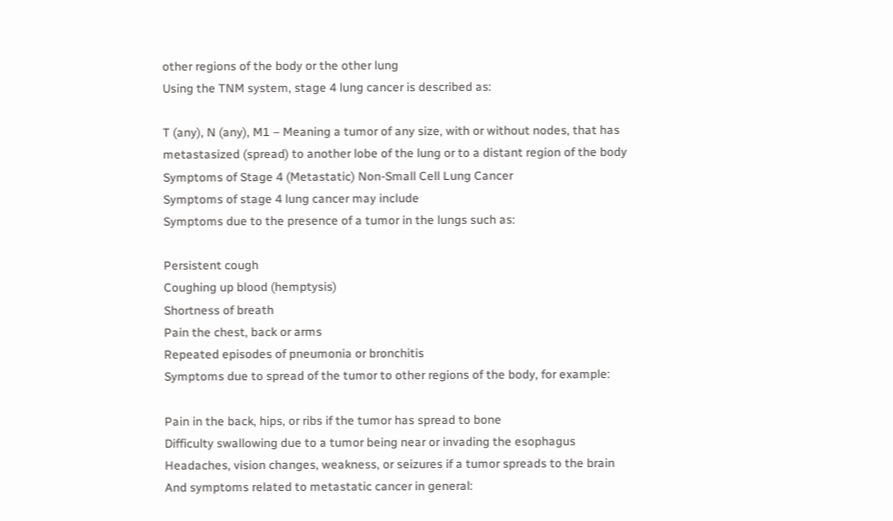other regions of the body or the other lung
Using the TNM system, stage 4 lung cancer is described as:

T (any), N (any), M1 – Meaning a tumor of any size, with or without nodes, that has metastasized (spread) to another lobe of the lung or to a distant region of the body
Symptoms of Stage 4 (Metastatic) Non-Small Cell Lung Cancer
Symptoms of stage 4 lung cancer may include
Symptoms due to the presence of a tumor in the lungs such as:

Persistent cough
Coughing up blood (hemptysis)
Shortness of breath
Pain the chest, back or arms
Repeated episodes of pneumonia or bronchitis
Symptoms due to spread of the tumor to other regions of the body, for example:

Pain in the back, hips, or ribs if the tumor has spread to bone
Difficulty swallowing due to a tumor being near or invading the esophagus
Headaches, vision changes, weakness, or seizures if a tumor spreads to the brain
And symptoms related to metastatic cancer in general: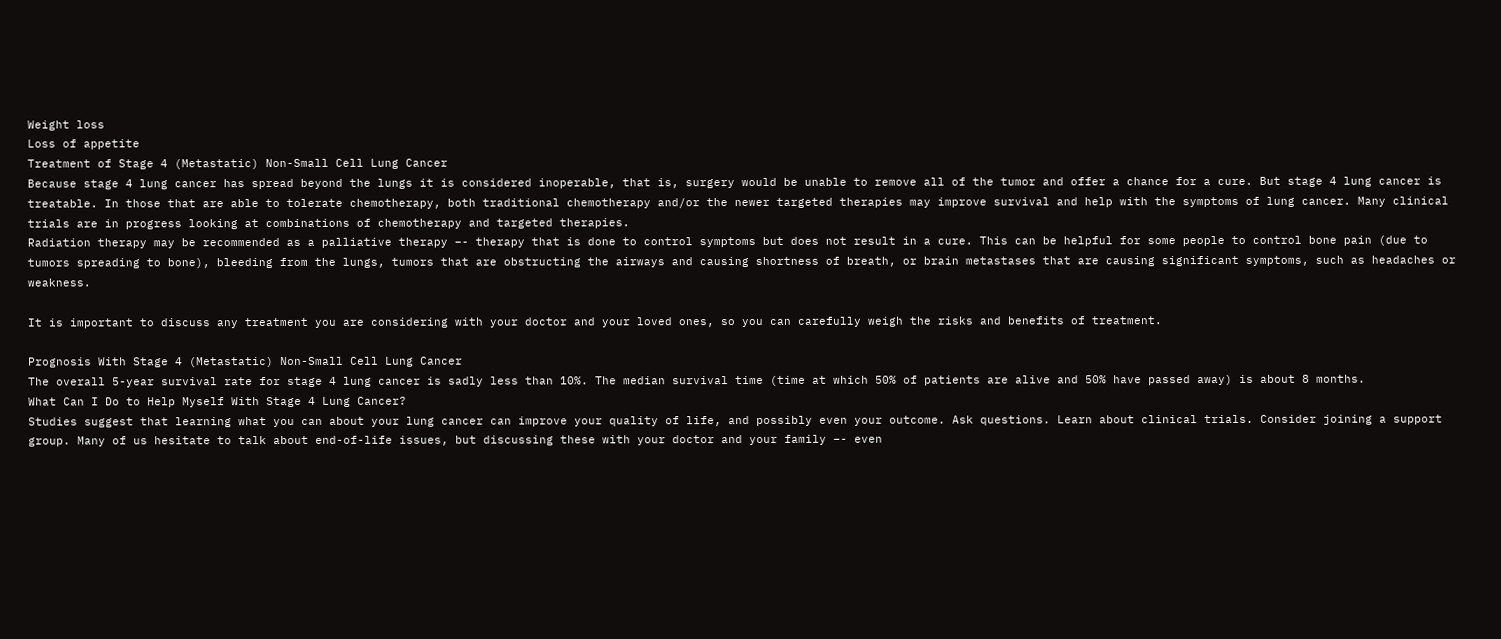Weight loss
Loss of appetite
Treatment of Stage 4 (Metastatic) Non-Small Cell Lung Cancer
Because stage 4 lung cancer has spread beyond the lungs it is considered inoperable, that is, surgery would be unable to remove all of the tumor and offer a chance for a cure. But stage 4 lung cancer is treatable. In those that are able to tolerate chemotherapy, both traditional chemotherapy and/or the newer targeted therapies may improve survival and help with the symptoms of lung cancer. Many clinical trials are in progress looking at combinations of chemotherapy and targeted therapies.
Radiation therapy may be recommended as a palliative therapy –- therapy that is done to control symptoms but does not result in a cure. This can be helpful for some people to control bone pain (due to tumors spreading to bone), bleeding from the lungs, tumors that are obstructing the airways and causing shortness of breath, or brain metastases that are causing significant symptoms, such as headaches or weakness.

It is important to discuss any treatment you are considering with your doctor and your loved ones, so you can carefully weigh the risks and benefits of treatment.

Prognosis With Stage 4 (Metastatic) Non-Small Cell Lung Cancer
The overall 5-year survival rate for stage 4 lung cancer is sadly less than 10%. The median survival time (time at which 50% of patients are alive and 50% have passed away) is about 8 months.
What Can I Do to Help Myself With Stage 4 Lung Cancer?
Studies suggest that learning what you can about your lung cancer can improve your quality of life, and possibly even your outcome. Ask questions. Learn about clinical trials. Consider joining a support group. Many of us hesitate to talk about end-of-life issues, but discussing these with your doctor and your family –- even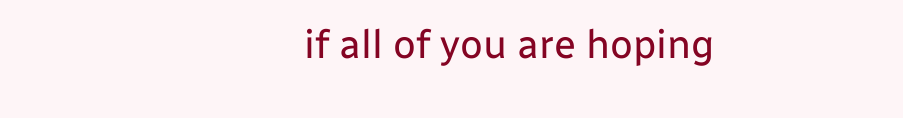if all of you are hoping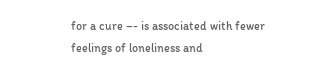for a cure –- is associated with fewer feelings of loneliness and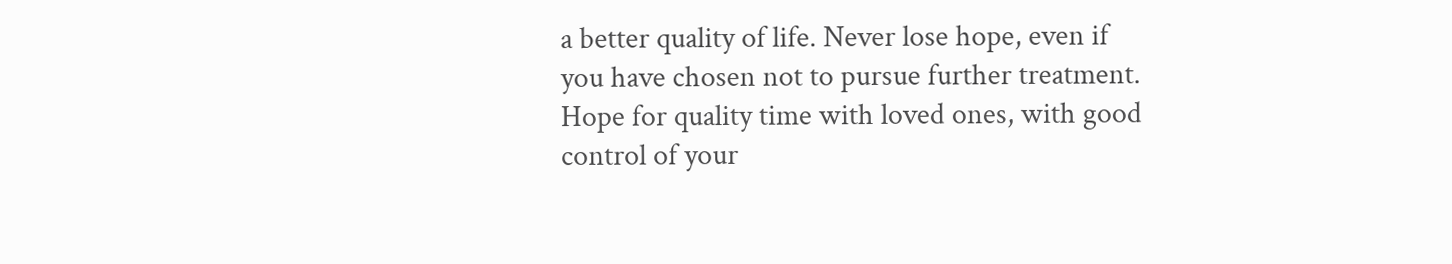a better quality of life. Never lose hope, even if you have chosen not to pursue further treatment. Hope for quality time with loved ones, with good control of your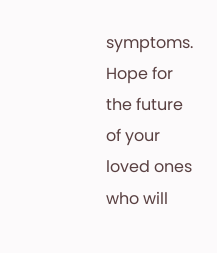symptoms. Hope for the future of your loved ones who will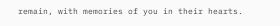remain, with memories of you in their hearts.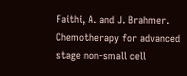Faithi, A. and J. Brahmer. Chemotherapy for advanced stage non-small cell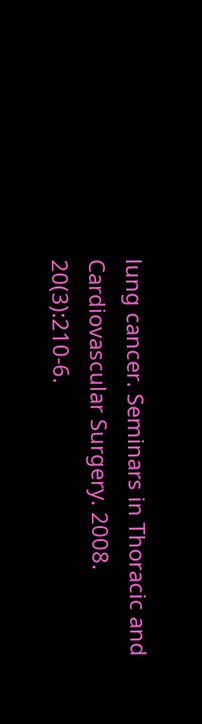lung cancer. Seminars in Thoracic and Cardiovascular Surgery. 2008. 20(3):210-6.